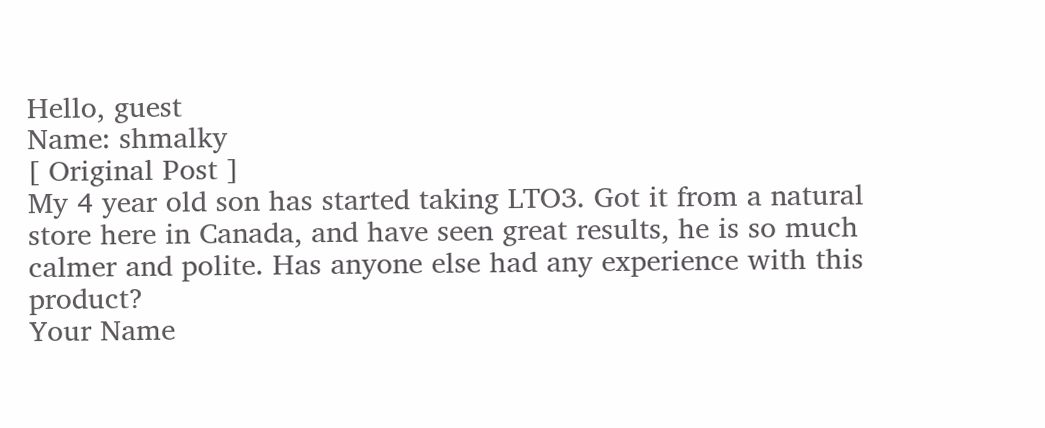Hello, guest
Name: shmalky
[ Original Post ]
My 4 year old son has started taking LTO3. Got it from a natural store here in Canada, and have seen great results, he is so much calmer and polite. Has anyone else had any experience with this product?
Your Name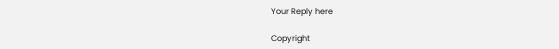Your Reply here

Copyright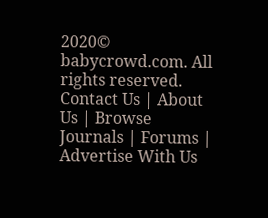2020© babycrowd.com. All rights reserved.
Contact Us | About Us | Browse Journals | Forums | Advertise With Us